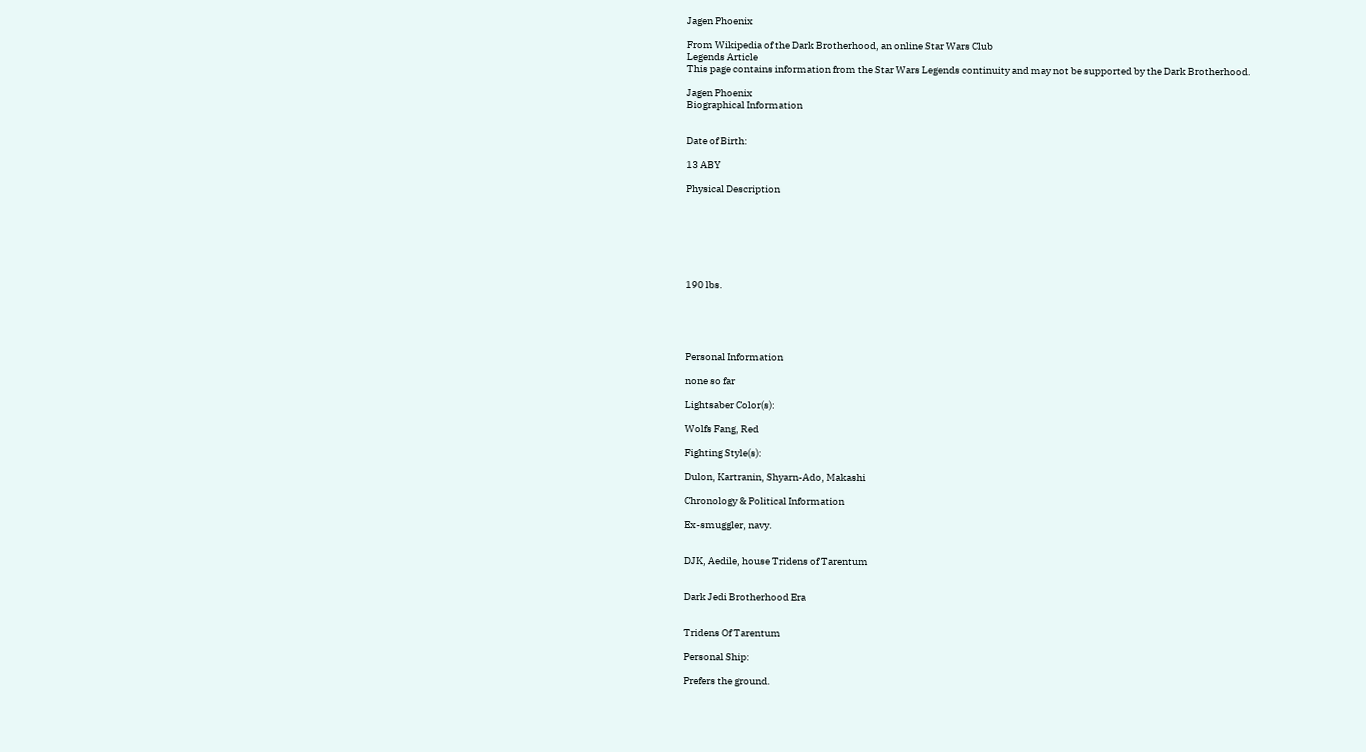Jagen Phoenix

From Wikipedia of the Dark Brotherhood, an online Star Wars Club
Legends Article
This page contains information from the Star Wars Legends continuity and may not be supported by the Dark Brotherhood.

Jagen Phoenix
Biographical Information


Date of Birth:

13 ABY

Physical Description







190 lbs.





Personal Information

none so far

Lightsaber Color(s):

Wolfs Fang, Red

Fighting Style(s):

Dulon, Kartranin, Shyarn-Ado, Makashi

Chronology & Political Information

Ex-smuggler, navy.


DJK, Aedile, house Tridens of Tarentum


Dark Jedi Brotherhood Era


Tridens Of Tarentum

Personal Ship:

Prefers the ground.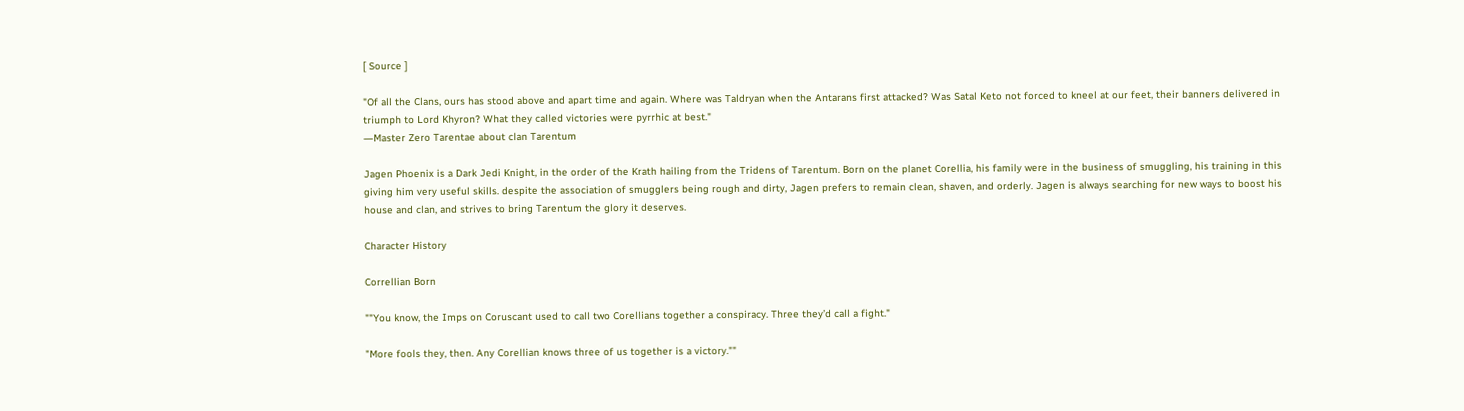[ Source ]

"Of all the Clans, ours has stood above and apart time and again. Where was Taldryan when the Antarans first attacked? Was Satal Keto not forced to kneel at our feet, their banners delivered in triumph to Lord Khyron? What they called victories were pyrrhic at best."
―Master Zero Tarentae about clan Tarentum

Jagen Phoenix is a Dark Jedi Knight, in the order of the Krath hailing from the Tridens of Tarentum. Born on the planet Corellia, his family were in the business of smuggling, his training in this giving him very useful skills. despite the association of smugglers being rough and dirty, Jagen prefers to remain clean, shaven, and orderly. Jagen is always searching for new ways to boost his house and clan, and strives to bring Tarentum the glory it deserves.

Character History

Correllian Born

""You know, the Imps on Coruscant used to call two Corellians together a conspiracy. Three they’d call a fight."

"More fools they, then. Any Corellian knows three of us together is a victory.""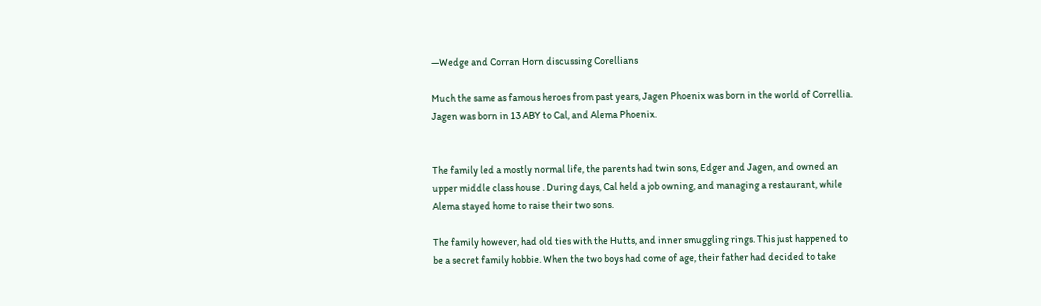―Wedge and Corran Horn discussing Corellians

Much the same as famous heroes from past years, Jagen Phoenix was born in the world of Correllia. Jagen was born in 13 ABY to Cal, and Alema Phoenix.


The family led a mostly normal life, the parents had twin sons, Edger and Jagen, and owned an upper middle class house . During days, Cal held a job owning, and managing a restaurant, while Alema stayed home to raise their two sons.

The family however, had old ties with the Hutts, and inner smuggling rings. This just happened to be a secret family hobbie. When the two boys had come of age, their father had decided to take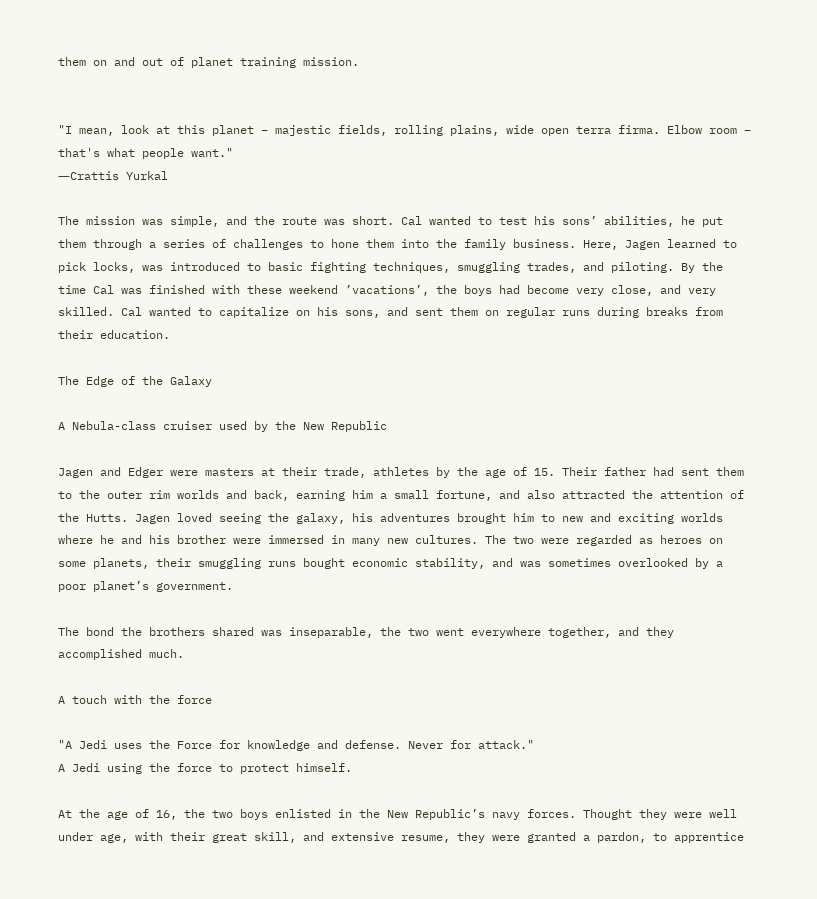them on and out of planet training mission.


"I mean, look at this planet – majestic fields, rolling plains, wide open terra firma. Elbow room – that's what people want."
―Crattis Yurkal

The mission was simple, and the route was short. Cal wanted to test his sons’ abilities, he put them through a series of challenges to hone them into the family business. Here, Jagen learned to pick locks, was introduced to basic fighting techniques, smuggling trades, and piloting. By the time Cal was finished with these weekend ’vacations’, the boys had become very close, and very skilled. Cal wanted to capitalize on his sons, and sent them on regular runs during breaks from their education.

The Edge of the Galaxy

A Nebula-class cruiser used by the New Republic

Jagen and Edger were masters at their trade, athletes by the age of 15. Their father had sent them to the outer rim worlds and back, earning him a small fortune, and also attracted the attention of the Hutts. Jagen loved seeing the galaxy, his adventures brought him to new and exciting worlds where he and his brother were immersed in many new cultures. The two were regarded as heroes on some planets, their smuggling runs bought economic stability, and was sometimes overlooked by a poor planet’s government.

The bond the brothers shared was inseparable, the two went everywhere together, and they accomplished much.

A touch with the force

"A Jedi uses the Force for knowledge and defense. Never for attack."
A Jedi using the force to protect himself.

At the age of 16, the two boys enlisted in the New Republic’s navy forces. Thought they were well under age, with their great skill, and extensive resume, they were granted a pardon, to apprentice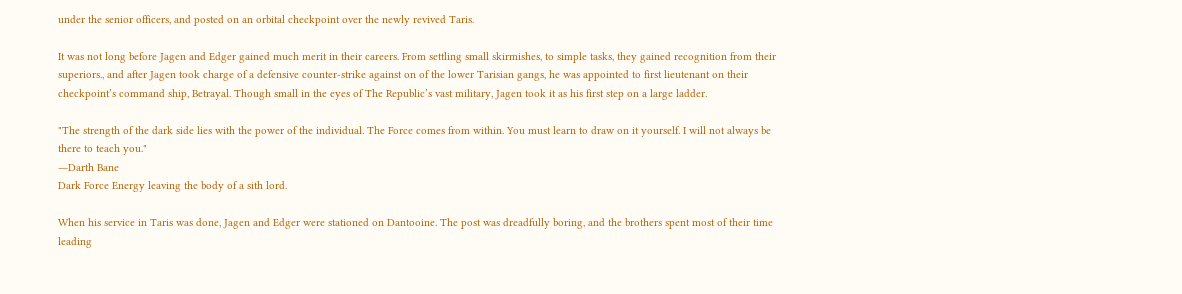under the senior officers, and posted on an orbital checkpoint over the newly revived Taris.

It was not long before Jagen and Edger gained much merit in their careers. From settling small skirmishes, to simple tasks, they gained recognition from their superiors., and after Jagen took charge of a defensive counter-strike against on of the lower Tarisian gangs, he was appointed to first lieutenant on their checkpoint’s command ship, Betrayal. Though small in the eyes of The Republic’s vast military, Jagen took it as his first step on a large ladder.

"The strength of the dark side lies with the power of the individual. The Force comes from within. You must learn to draw on it yourself. I will not always be there to teach you."
―Darth Bane
Dark Force Energy leaving the body of a sith lord.

When his service in Taris was done, Jagen and Edger were stationed on Dantooine. The post was dreadfully boring, and the brothers spent most of their time leading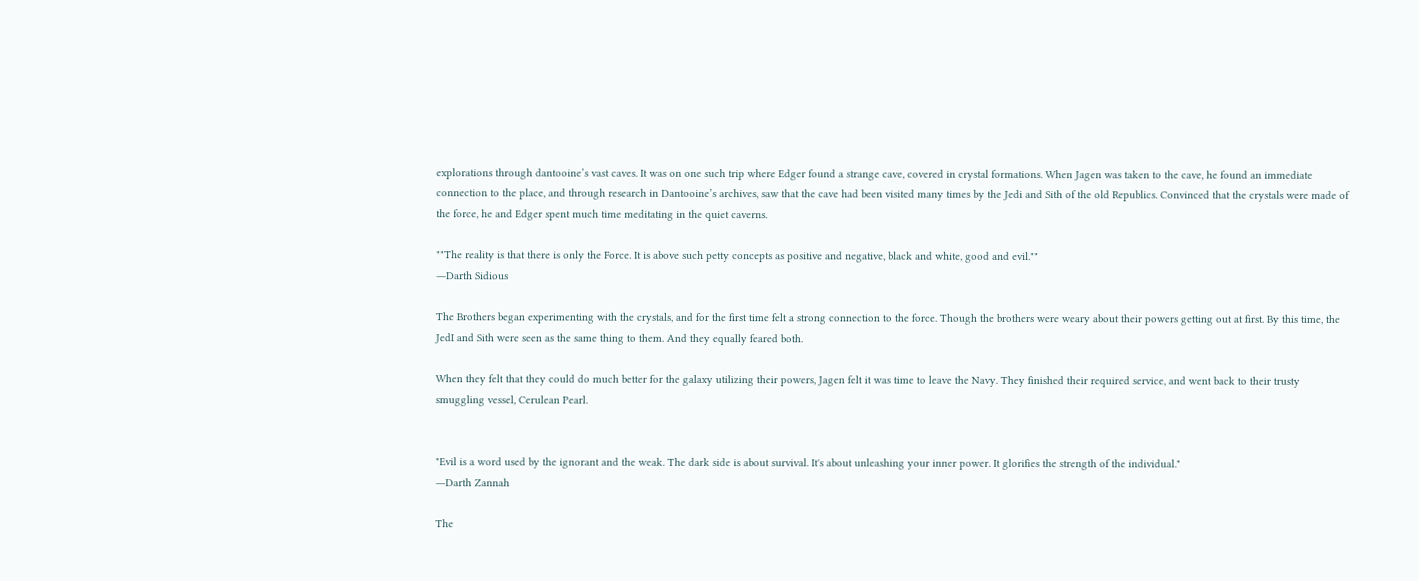explorations through dantooine’s vast caves. It was on one such trip where Edger found a strange cave, covered in crystal formations. When Jagen was taken to the cave, he found an immediate connection to the place, and through research in Dantooine’s archives, saw that the cave had been visited many times by the Jedi and Sith of the old Republics. Convinced that the crystals were made of the force, he and Edger spent much time meditating in the quiet caverns.

""The reality is that there is only the Force. It is above such petty concepts as positive and negative, black and white, good and evil.""
―Darth Sidious

The Brothers began experimenting with the crystals, and for the first time felt a strong connection to the force. Though the brothers were weary about their powers getting out at first. By this time, the JedI and Sith were seen as the same thing to them. And they equally feared both.

When they felt that they could do much better for the galaxy utilizing their powers, Jagen felt it was time to leave the Navy. They finished their required service, and went back to their trusty smuggling vessel, Cerulean Pearl.


"Evil is a word used by the ignorant and the weak. The dark side is about survival. It's about unleashing your inner power. It glorifies the strength of the individual."
―Darth Zannah

The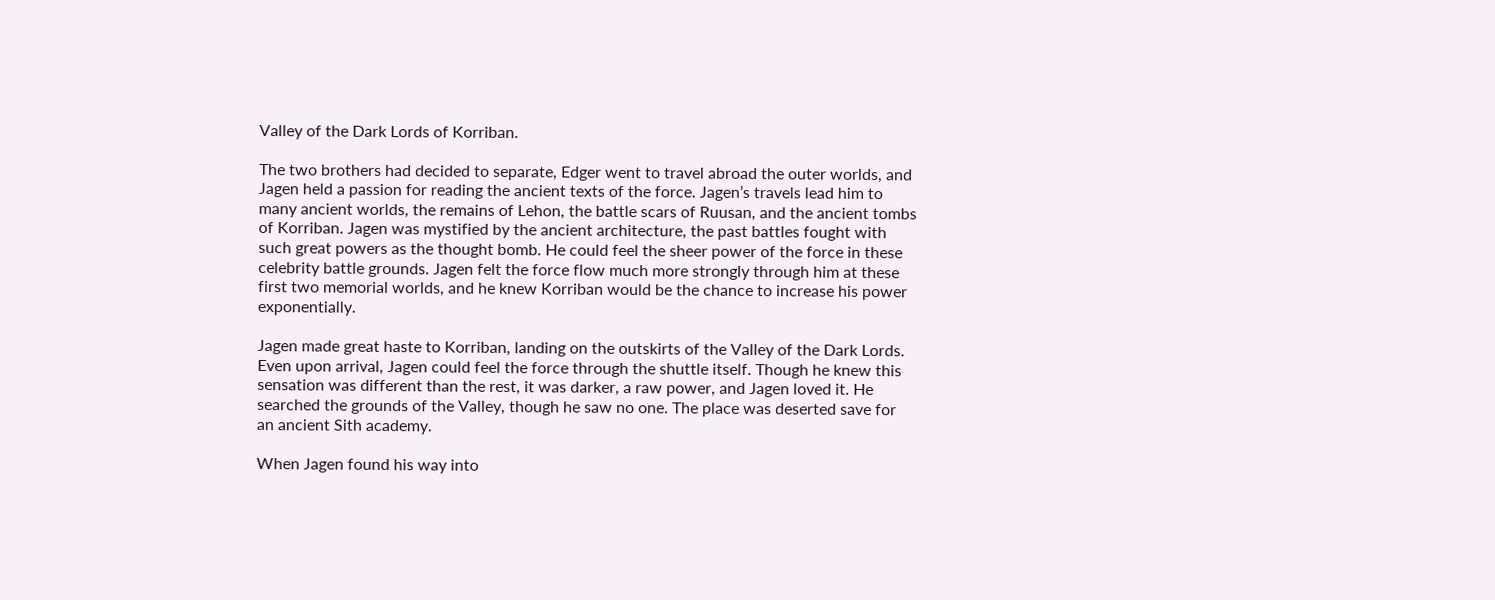Valley of the Dark Lords of Korriban.

The two brothers had decided to separate, Edger went to travel abroad the outer worlds, and Jagen held a passion for reading the ancient texts of the force. Jagen’s travels lead him to many ancient worlds, the remains of Lehon, the battle scars of Ruusan, and the ancient tombs of Korriban. Jagen was mystified by the ancient architecture, the past battles fought with such great powers as the thought bomb. He could feel the sheer power of the force in these celebrity battle grounds. Jagen felt the force flow much more strongly through him at these first two memorial worlds, and he knew Korriban would be the chance to increase his power exponentially.

Jagen made great haste to Korriban, landing on the outskirts of the Valley of the Dark Lords. Even upon arrival, Jagen could feel the force through the shuttle itself. Though he knew this sensation was different than the rest, it was darker, a raw power, and Jagen loved it. He searched the grounds of the Valley, though he saw no one. The place was deserted save for an ancient Sith academy.

When Jagen found his way into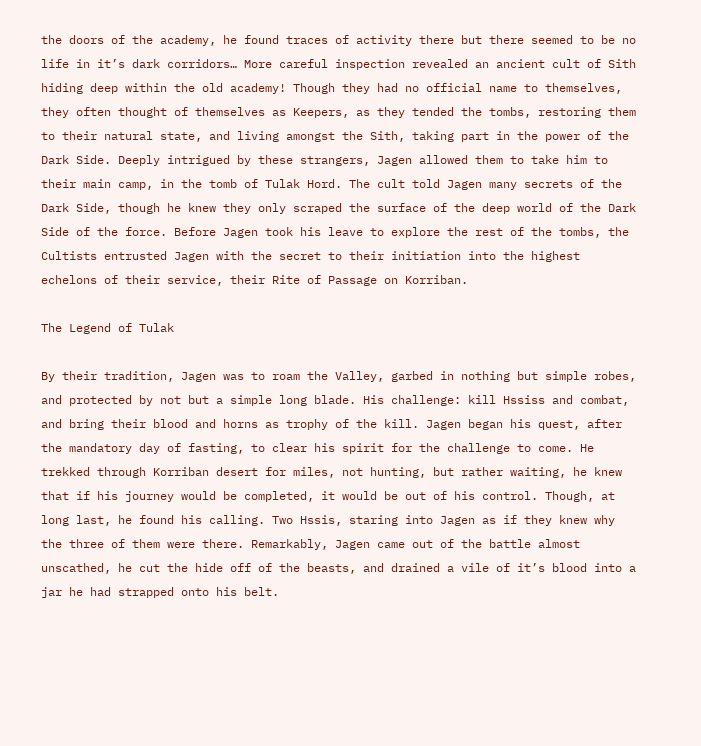the doors of the academy, he found traces of activity there but there seemed to be no life in it’s dark corridors… More careful inspection revealed an ancient cult of Sith hiding deep within the old academy! Though they had no official name to themselves, they often thought of themselves as Keepers, as they tended the tombs, restoring them to their natural state, and living amongst the Sith, taking part in the power of the Dark Side. Deeply intrigued by these strangers, Jagen allowed them to take him to their main camp, in the tomb of Tulak Hord. The cult told Jagen many secrets of the Dark Side, though he knew they only scraped the surface of the deep world of the Dark Side of the force. Before Jagen took his leave to explore the rest of the tombs, the Cultists entrusted Jagen with the secret to their initiation into the highest echelons of their service, their Rite of Passage on Korriban.

The Legend of Tulak

By their tradition, Jagen was to roam the Valley, garbed in nothing but simple robes, and protected by not but a simple long blade. His challenge: kill Hssiss and combat, and bring their blood and horns as trophy of the kill. Jagen began his quest, after the mandatory day of fasting, to clear his spirit for the challenge to come. He trekked through Korriban desert for miles, not hunting, but rather waiting, he knew that if his journey would be completed, it would be out of his control. Though, at long last, he found his calling. Two Hssis, staring into Jagen as if they knew why the three of them were there. Remarkably, Jagen came out of the battle almost unscathed, he cut the hide off of the beasts, and drained a vile of it’s blood into a jar he had strapped onto his belt.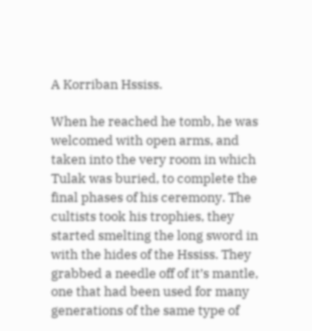A Korriban Hssiss.

When he reached he tomb, he was welcomed with open arms, and taken into the very room in which Tulak was buried, to complete the final phases of his ceremony. The cultists took his trophies, they started smelting the long sword in with the hides of the Hssiss. They grabbed a needle off of it’s mantle, one that had been used for many generations of the same type of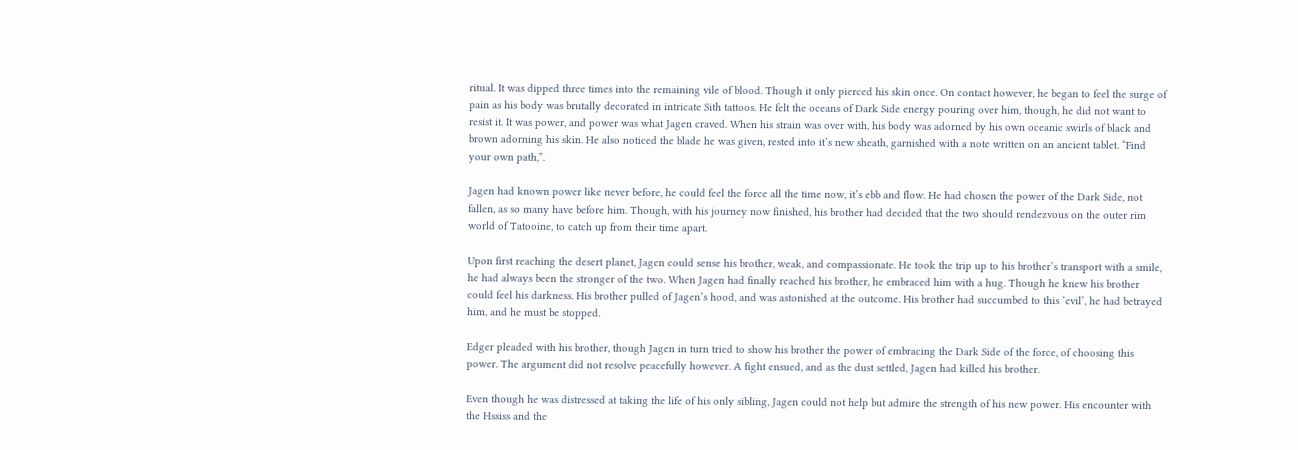ritual. It was dipped three times into the remaining vile of blood. Though it only pierced his skin once. On contact however, he began to feel the surge of pain as his body was brutally decorated in intricate Sith tattoos. He felt the oceans of Dark Side energy pouring over him, though, he did not want to resist it. It was power, and power was what Jagen craved. When his strain was over with, his body was adorned by his own oceanic swirls of black and brown adorning his skin. He also noticed the blade he was given, rested into it’s new sheath, garnished with a note written on an ancient tablet. “Find your own path,”.

Jagen had known power like never before, he could feel the force all the time now, it’s ebb and flow. He had chosen the power of the Dark Side, not fallen, as so many have before him. Though, with his journey now finished, his brother had decided that the two should rendezvous on the outer rim world of Tatooine, to catch up from their time apart.

Upon first reaching the desert planet, Jagen could sense his brother, weak, and compassionate. He took the trip up to his brother’s transport with a smile, he had always been the stronger of the two. When Jagen had finally reached his brother, he embraced him with a hug. Though he knew his brother could feel his darkness. His brother pulled of Jagen’s hood, and was astonished at the outcome. His brother had succumbed to this ‘evil’, he had betrayed him, and he must be stopped.

Edger pleaded with his brother, though Jagen in turn tried to show his brother the power of embracing the Dark Side of the force, of choosing this power. The argument did not resolve peacefully however. A fight ensued, and as the dust settled, Jagen had killed his brother.

Even though he was distressed at taking the life of his only sibling, Jagen could not help but admire the strength of his new power. His encounter with the Hssiss and the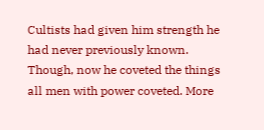Cultists had given him strength he had never previously known. Though, now he coveted the things all men with power coveted. More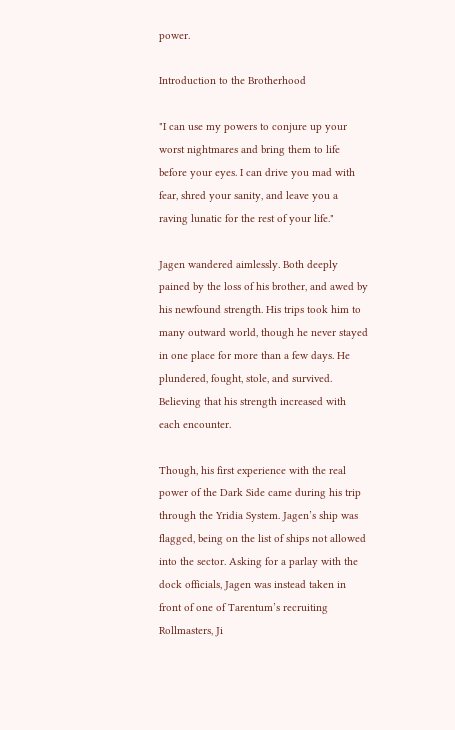power.

Introduction to the Brotherhood

"I can use my powers to conjure up your worst nightmares and bring them to life before your eyes. I can drive you mad with fear, shred your sanity, and leave you a raving lunatic for the rest of your life."

Jagen wandered aimlessly. Both deeply pained by the loss of his brother, and awed by his newfound strength. His trips took him to many outward world, though he never stayed in one place for more than a few days. He plundered, fought, stole, and survived. Believing that his strength increased with each encounter.

Though, his first experience with the real power of the Dark Side came during his trip through the Yridia System. Jagen’s ship was flagged, being on the list of ships not allowed into the sector. Asking for a parlay with the dock officials, Jagen was instead taken in front of one of Tarentum’s recruiting Rollmasters, Ji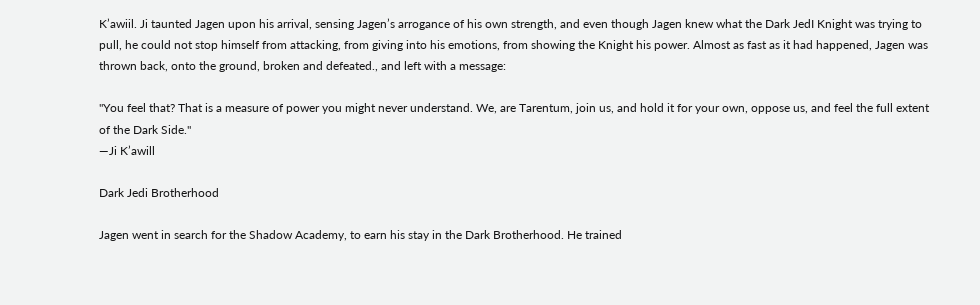K’awiil. Ji taunted Jagen upon his arrival, sensing Jagen’s arrogance of his own strength, and even though Jagen knew what the Dark JedI Knight was trying to pull, he could not stop himself from attacking, from giving into his emotions, from showing the Knight his power. Almost as fast as it had happened, Jagen was thrown back, onto the ground, broken and defeated., and left with a message:

"You feel that? That is a measure of power you might never understand. We, are Tarentum, join us, and hold it for your own, oppose us, and feel the full extent of the Dark Side."
―Ji K’awill

Dark Jedi Brotherhood

Jagen went in search for the Shadow Academy, to earn his stay in the Dark Brotherhood. He trained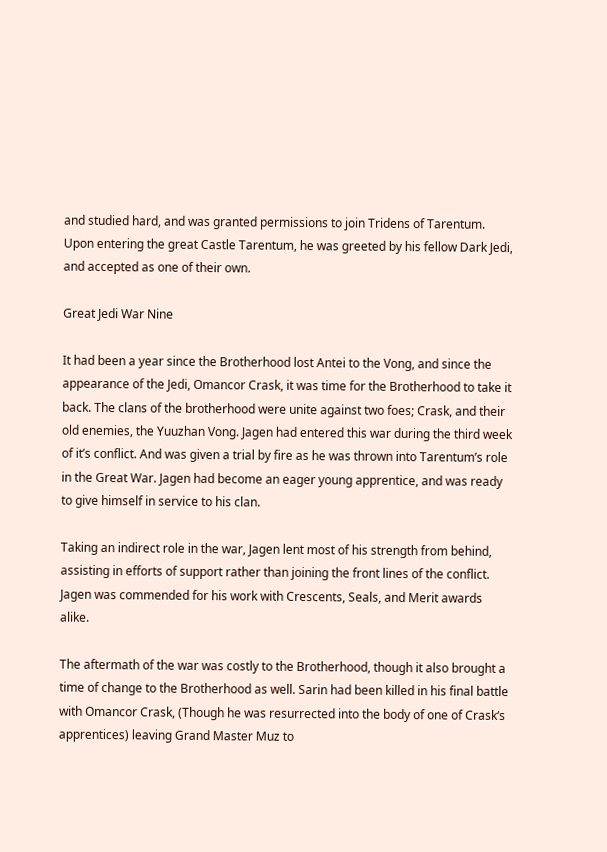and studied hard, and was granted permissions to join Tridens of Tarentum. Upon entering the great Castle Tarentum, he was greeted by his fellow Dark Jedi, and accepted as one of their own.

Great Jedi War Nine

It had been a year since the Brotherhood lost Antei to the Vong, and since the appearance of the Jedi, Omancor Crask, it was time for the Brotherhood to take it back. The clans of the brotherhood were unite against two foes; Crask, and their old enemies, the Yuuzhan Vong. Jagen had entered this war during the third week of it’s conflict. And was given a trial by fire as he was thrown into Tarentum’s role in the Great War. Jagen had become an eager young apprentice, and was ready to give himself in service to his clan.

Taking an indirect role in the war, Jagen lent most of his strength from behind, assisting in efforts of support rather than joining the front lines of the conflict. Jagen was commended for his work with Crescents, Seals, and Merit awards alike.

The aftermath of the war was costly to the Brotherhood, though it also brought a time of change to the Brotherhood as well. Sarin had been killed in his final battle with Omancor Crask, (Though he was resurrected into the body of one of Crask‘s apprentices) leaving Grand Master Muz to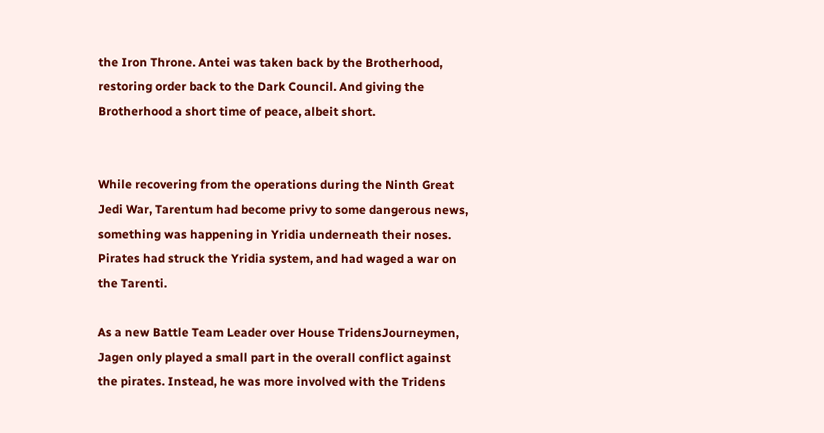the Iron Throne. Antei was taken back by the Brotherhood, restoring order back to the Dark Council. And giving the Brotherhood a short time of peace, albeit short.


While recovering from the operations during the Ninth Great Jedi War, Tarentum had become privy to some dangerous news, something was happening in Yridia underneath their noses. Pirates had struck the Yridia system, and had waged a war on the Tarenti.

As a new Battle Team Leader over House TridensJourneymen, Jagen only played a small part in the overall conflict against the pirates. Instead, he was more involved with the Tridens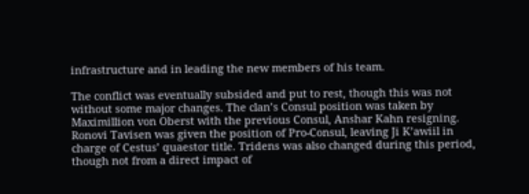infrastructure and in leading the new members of his team.

The conflict was eventually subsided and put to rest, though this was not without some major changes. The clan’s Consul position was taken by Maximillion von Oberst with the previous Consul, Anshar Kahn resigning. Ronovi Tavisen was given the position of Pro-Consul, leaving Ji K’awiil in charge of Cestus’ quaestor title. Tridens was also changed during this period, though not from a direct impact of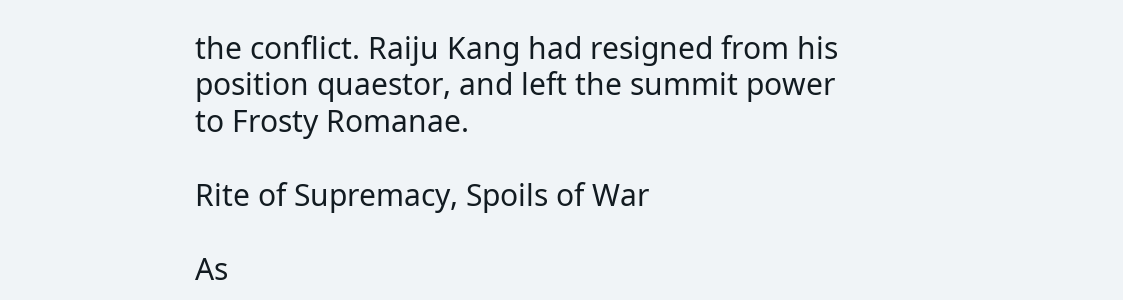the conflict. Raiju Kang had resigned from his position quaestor, and left the summit power to Frosty Romanae.

Rite of Supremacy, Spoils of War

As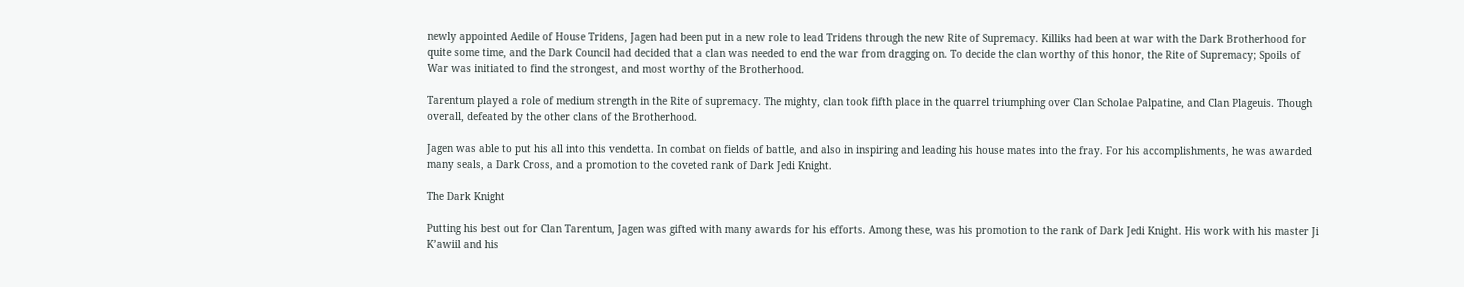newly appointed Aedile of House Tridens, Jagen had been put in a new role to lead Tridens through the new Rite of Supremacy. Killiks had been at war with the Dark Brotherhood for quite some time, and the Dark Council had decided that a clan was needed to end the war from dragging on. To decide the clan worthy of this honor, the Rite of Supremacy; Spoils of War was initiated to find the strongest, and most worthy of the Brotherhood.

Tarentum played a role of medium strength in the Rite of supremacy. The mighty, clan took fifth place in the quarrel triumphing over Clan Scholae Palpatine, and Clan Plageuis. Though overall, defeated by the other clans of the Brotherhood.

Jagen was able to put his all into this vendetta. In combat on fields of battle, and also in inspiring and leading his house mates into the fray. For his accomplishments, he was awarded many seals, a Dark Cross, and a promotion to the coveted rank of Dark Jedi Knight.

The Dark Knight

Putting his best out for Clan Tarentum, Jagen was gifted with many awards for his efforts. Among these, was his promotion to the rank of Dark Jedi Knight. His work with his master Ji K’awiil and his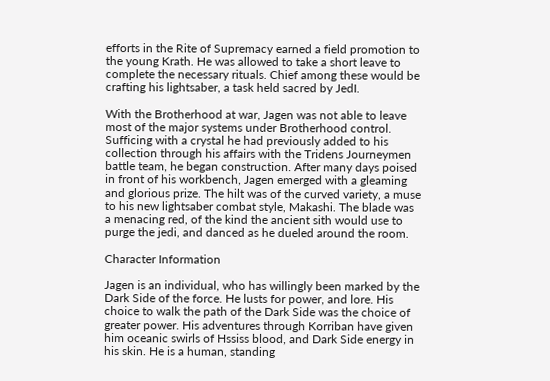efforts in the Rite of Supremacy earned a field promotion to the young Krath. He was allowed to take a short leave to complete the necessary rituals. Chief among these would be crafting his lightsaber, a task held sacred by JedI.

With the Brotherhood at war, Jagen was not able to leave most of the major systems under Brotherhood control. Sufficing with a crystal he had previously added to his collection through his affairs with the Tridens Journeymen battle team, he began construction. After many days poised in front of his workbench, Jagen emerged with a gleaming and glorious prize. The hilt was of the curved variety, a muse to his new lightsaber combat style, Makashi. The blade was a menacing red, of the kind the ancient sith would use to purge the jedi, and danced as he dueled around the room.

Character Information

Jagen is an individual, who has willingly been marked by the Dark Side of the force. He lusts for power, and lore. His choice to walk the path of the Dark Side was the choice of greater power. His adventures through Korriban have given him oceanic swirls of Hssiss blood, and Dark Side energy in his skin. He is a human, standing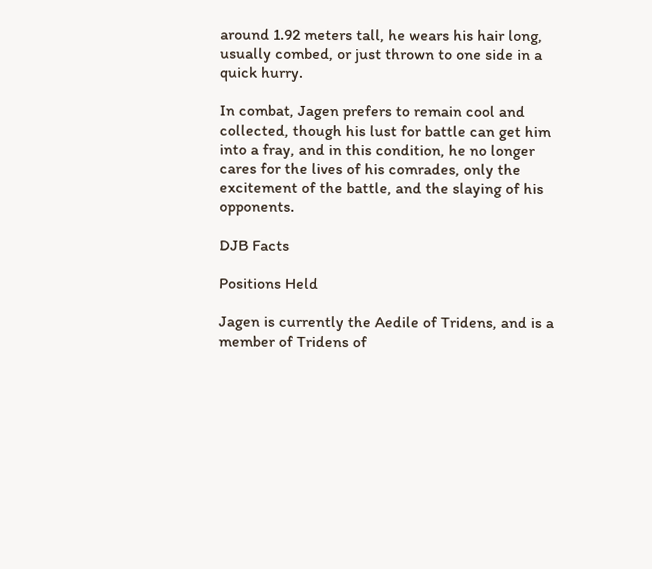around 1.92 meters tall, he wears his hair long, usually combed, or just thrown to one side in a quick hurry.

In combat, Jagen prefers to remain cool and collected, though his lust for battle can get him into a fray, and in this condition, he no longer cares for the lives of his comrades, only the excitement of the battle, and the slaying of his opponents.

DJB Facts

Positions Held

Jagen is currently the Aedile of Tridens, and is a member of Tridens of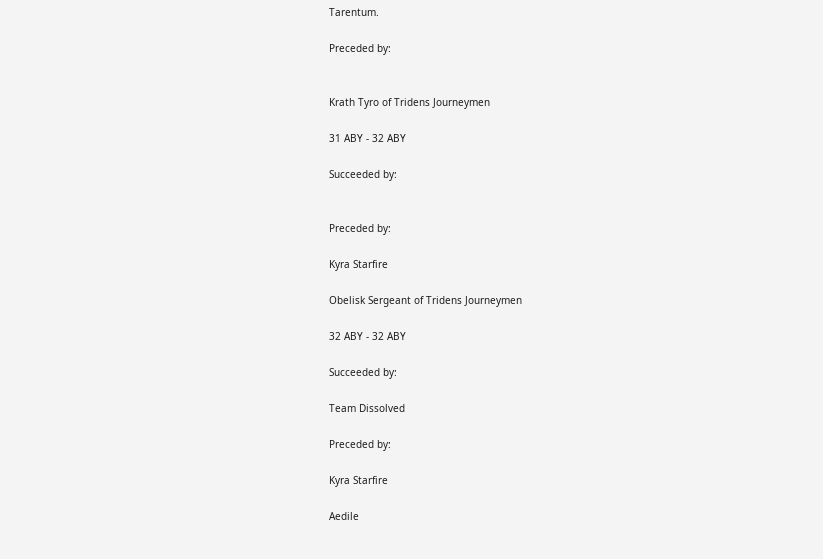Tarentum.

Preceded by:


Krath Tyro of Tridens Journeymen

31 ABY - 32 ABY

Succeeded by:


Preceded by:

Kyra Starfire

Obelisk Sergeant of Tridens Journeymen

32 ABY - 32 ABY

Succeeded by:

Team Dissolved

Preceded by:

Kyra Starfire

Aedile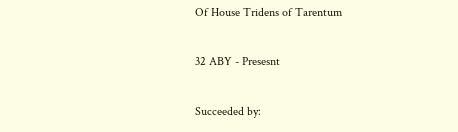Of House Tridens of Tarentum

32 ABY - Presesnt

Succeeded by: